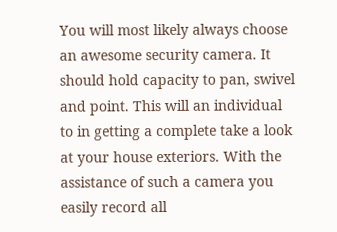You will most likely always choose an awesome security camera. It should hold capacity to pan, swivel and point. This will an individual to in getting a complete take a look at your house exteriors. With the assistance of such a camera you easily record all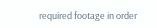required footage in order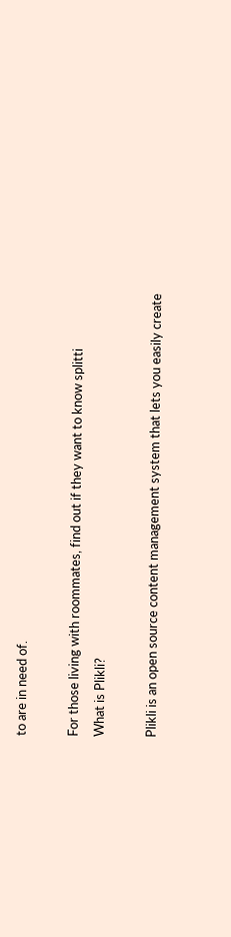to are in need of.

For those living with roommates, find out if they want to know splitti
What is Plikli?

Plikli is an open source content management system that lets you easily create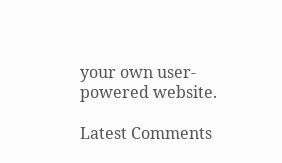your own user-powered website.

Latest Comments